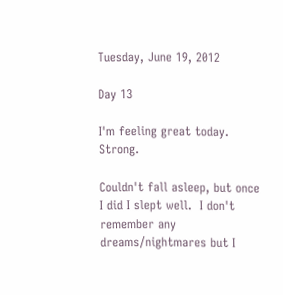Tuesday, June 19, 2012

Day 13

I'm feeling great today.  Strong.

Couldn't fall asleep, but once I did I slept well.  I don't remember any dreams/nightmares but I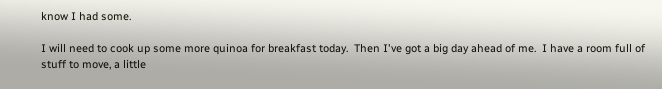know I had some.

I will need to cook up some more quinoa for breakfast today.  Then I've got a big day ahead of me.  I have a room full of stuff to move, a little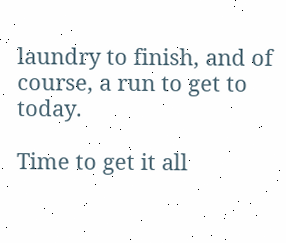laundry to finish, and of course, a run to get to today.

Time to get it all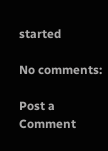started

No comments:

Post a Comment